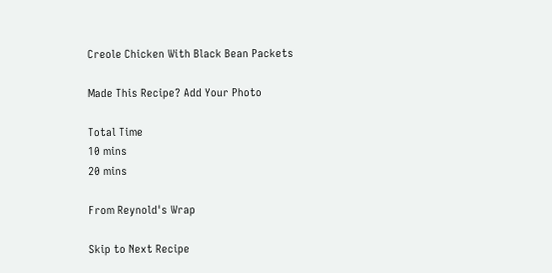Creole Chicken With Black Bean Packets

Made This Recipe? Add Your Photo

Total Time
10 mins
20 mins

From Reynold's Wrap

Skip to Next Recipe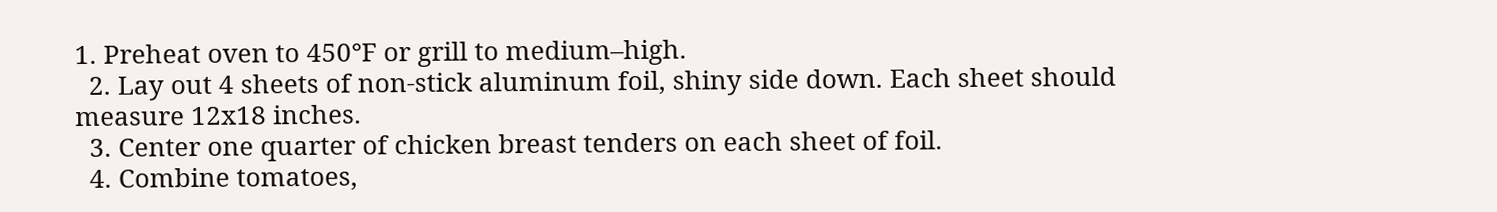1. Preheat oven to 450°F or grill to medium–high.
  2. Lay out 4 sheets of non-stick aluminum foil, shiny side down. Each sheet should measure 12x18 inches.
  3. Center one quarter of chicken breast tenders on each sheet of foil.
  4. Combine tomatoes,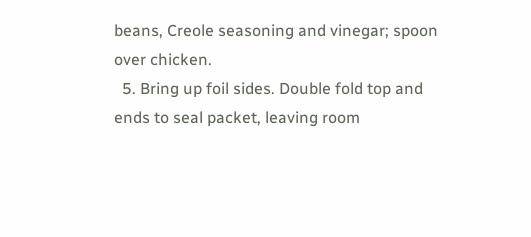beans, Creole seasoning and vinegar; spoon over chicken.
  5. Bring up foil sides. Double fold top and ends to seal packet, leaving room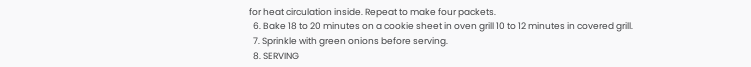for heat circulation inside. Repeat to make four packets.
  6. Bake 18 to 20 minutes on a cookie sheet in oven grill 10 to 12 minutes in covered grill.
  7. Sprinkle with green onions before serving.
  8. SERVING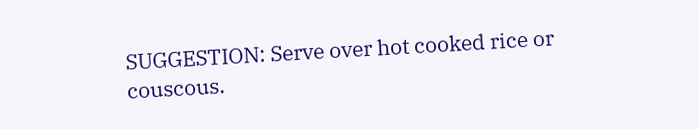SUGGESTION: Serve over hot cooked rice or couscous.